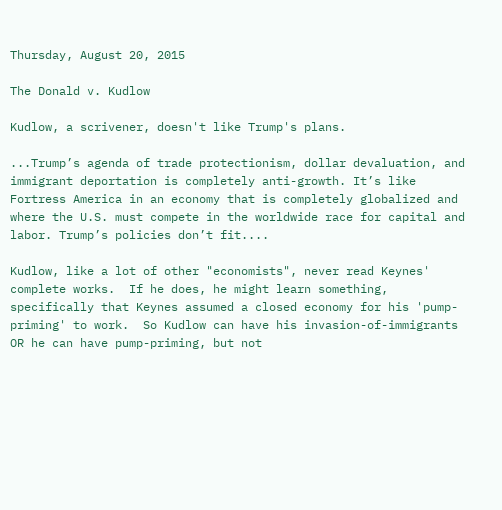Thursday, August 20, 2015

The Donald v. Kudlow

Kudlow, a scrivener, doesn't like Trump's plans.

...Trump’s agenda of trade protectionism, dollar devaluation, and immigrant deportation is completely anti-growth. It’s like Fortress America in an economy that is completely globalized and where the U.S. must compete in the worldwide race for capital and labor. Trump’s policies don’t fit....

Kudlow, like a lot of other "economists", never read Keynes' complete works.  If he does, he might learn something, specifically that Keynes assumed a closed economy for his 'pump-priming' to work.  So Kudlow can have his invasion-of-immigrants OR he can have pump-priming, but not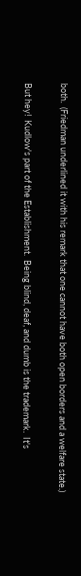both.  (Friedman underlined it with his remark that one cannot have both open borders and a welfare state.)

But hey!  Kudlow's part of the Establishment.  Being blind, deaf, and dumb is the trademark.  It's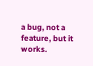a bug, not a feature, but it works.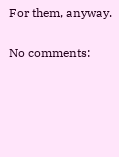For them, anyway.

No comments: